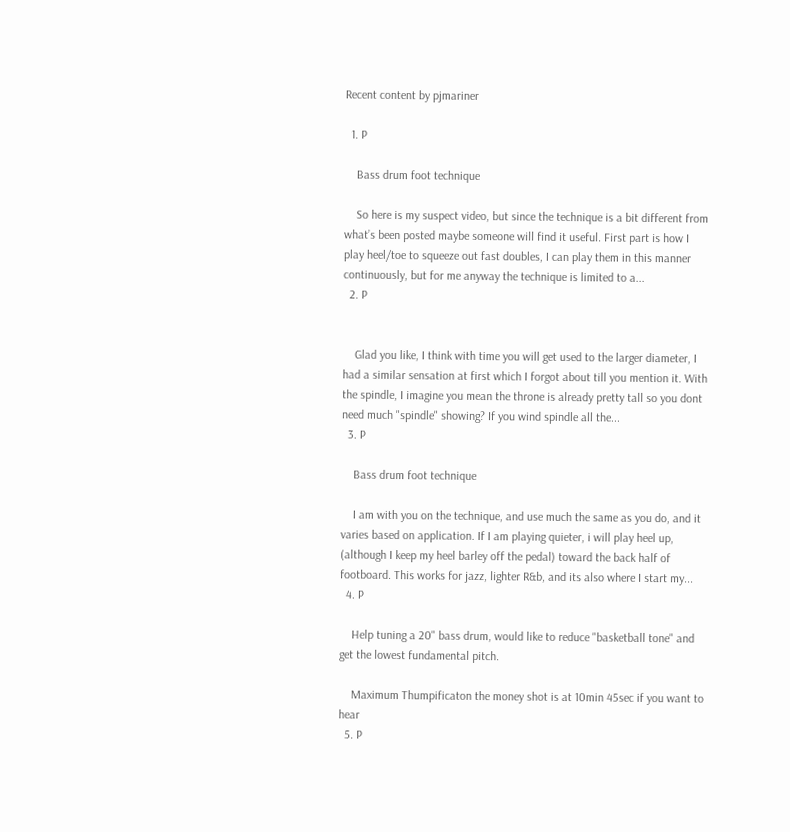Recent content by pjmariner

  1. P

    Bass drum foot technique

    So here is my suspect video, but since the technique is a bit different from what’s been posted maybe someone will find it useful. First part is how I play heel/toe to squeeze out fast doubles, I can play them in this manner continuously, but for me anyway the technique is limited to a...
  2. P


    Glad you like, I think with time you will get used to the larger diameter, I had a similar sensation at first which I forgot about till you mention it. With the spindle, I imagine you mean the throne is already pretty tall so you dont need much "spindle" showing? If you wind spindle all the...
  3. P

    Bass drum foot technique

    I am with you on the technique, and use much the same as you do, and it varies based on application. If I am playing quieter, i will play heel up, (although I keep my heel barley off the pedal) toward the back half of footboard. This works for jazz, lighter R&b, and its also where I start my...
  4. P

    Help tuning a 20" bass drum, would like to reduce "basketball tone" and get the lowest fundamental pitch.

    Maximum Thumpificaton the money shot is at 10min 45sec if you want to hear
  5. P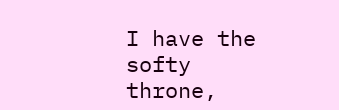I have the softy throne,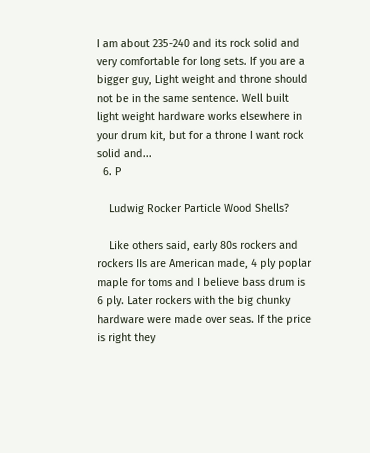I am about 235-240 and its rock solid and very comfortable for long sets. If you are a bigger guy, Light weight and throne should not be in the same sentence. Well built light weight hardware works elsewhere in your drum kit, but for a throne I want rock solid and...
  6. P

    Ludwig Rocker Particle Wood Shells?

    Like others said, early 80s rockers and rockers IIs are American made, 4 ply poplar maple for toms and I believe bass drum is 6 ply. Later rockers with the big chunky hardware were made over seas. If the price is right they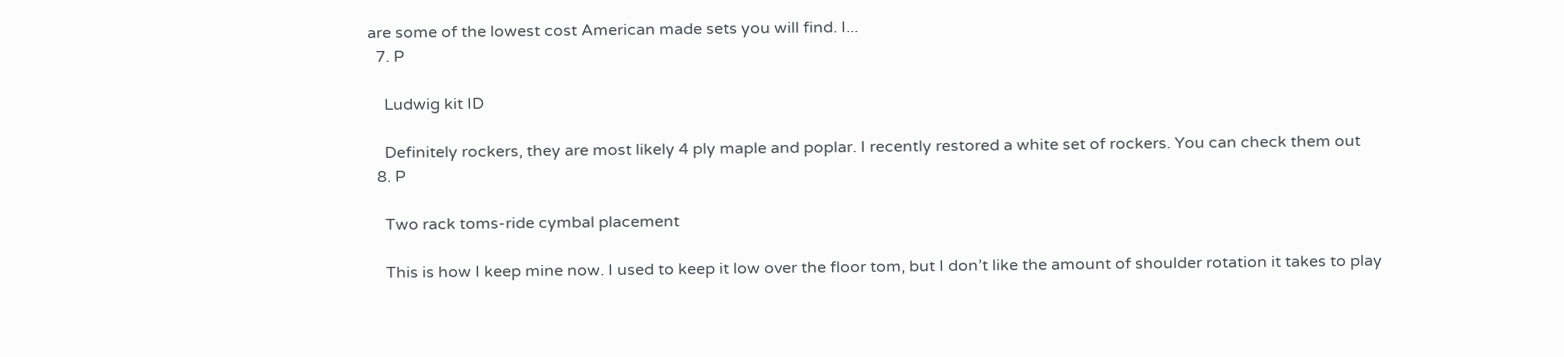are some of the lowest cost American made sets you will find. I...
  7. P

    Ludwig kit ID

    Definitely rockers, they are most likely 4 ply maple and poplar. I recently restored a white set of rockers. You can check them out
  8. P

    Two rack toms-ride cymbal placement

    This is how I keep mine now. I used to keep it low over the floor tom, but I don’t like the amount of shoulder rotation it takes to play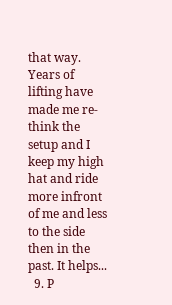that way. Years of lifting have made me re-think the setup and I keep my high hat and ride more infront of me and less to the side then in the past. It helps...
  9. P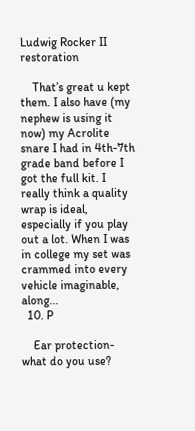Ludwig Rocker II restoration

    That’s great u kept them. I also have (my nephew is using it now) my Acrolite snare I had in 4th-7th grade band before I got the full kit. I really think a quality wrap is ideal, especially if you play out a lot. When I was in college my set was crammed into every vehicle imaginable, along...
  10. P

    Ear protection- what do you use?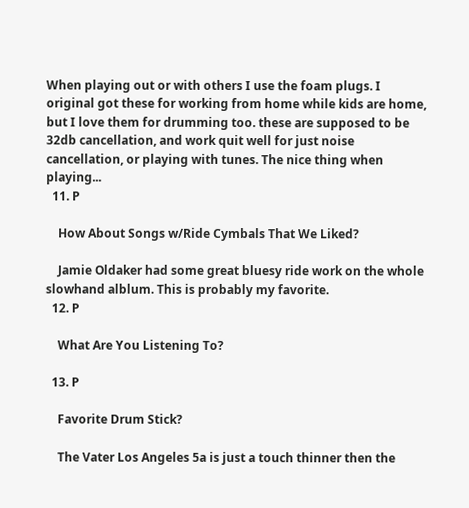When playing out or with others I use the foam plugs. I original got these for working from home while kids are home, but I love them for drumming too. these are supposed to be 32db cancellation, and work quit well for just noise cancellation, or playing with tunes. The nice thing when playing...
  11. P

    How About Songs w/Ride Cymbals That We Liked?

    Jamie Oldaker had some great bluesy ride work on the whole slowhand alblum. This is probably my favorite.
  12. P

    What Are You Listening To?

  13. P

    Favorite Drum Stick?

    The Vater Los Angeles 5a is just a touch thinner then the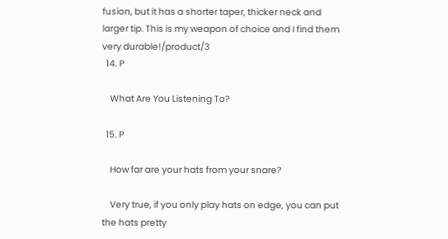fusion, but it has a shorter taper, thicker neck and larger tip. This is my weapon of choice and I find them very durable!/product/3
  14. P

    What Are You Listening To?

  15. P

    How far are your hats from your snare?

    Very true, if you only play hats on edge, you can put the hats pretty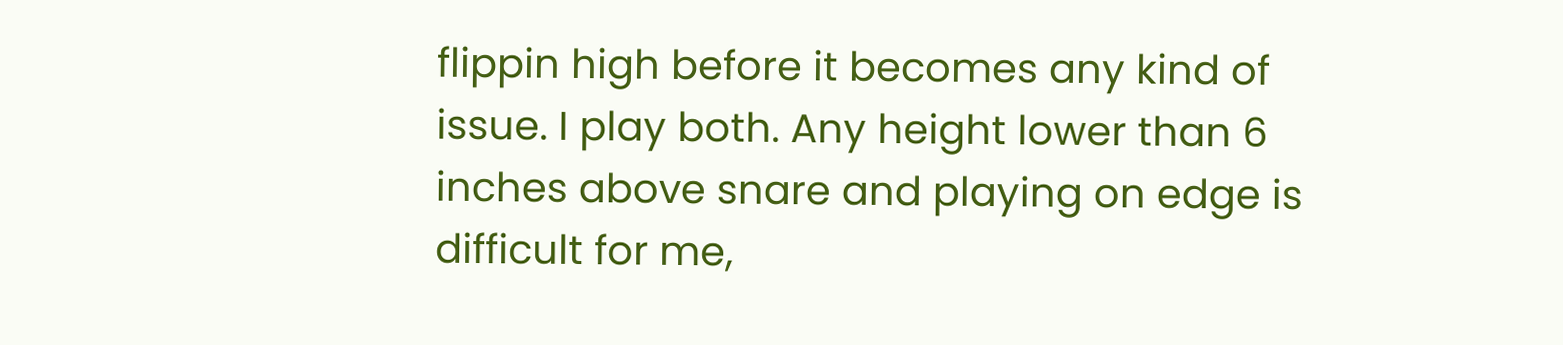flippin high before it becomes any kind of issue. I play both. Any height lower than 6 inches above snare and playing on edge is difficult for me,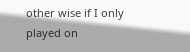other wise if I only played on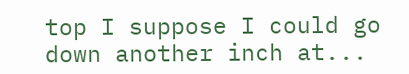top I suppose I could go down another inch at...